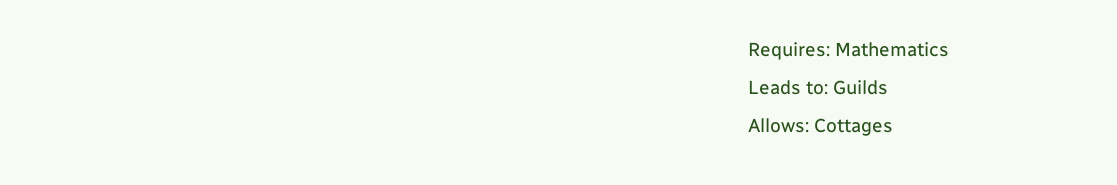Requires: Mathematics
Leads to: Guilds
Allows: Cottages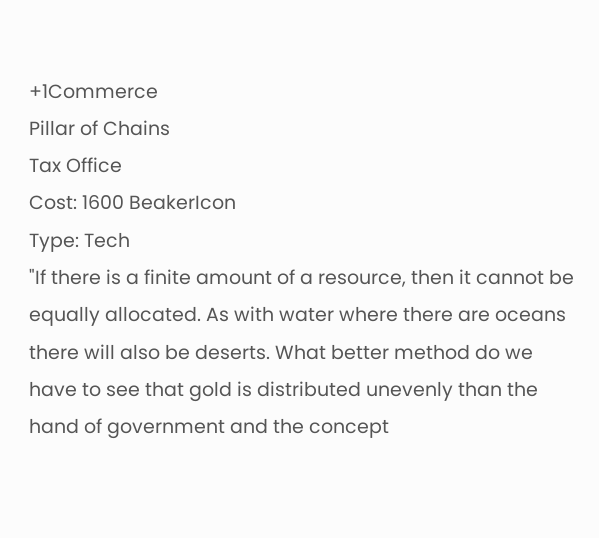+1Commerce
Pillar of Chains
Tax Office
Cost: 1600 BeakerIcon
Type: Tech
"If there is a finite amount of a resource, then it cannot be equally allocated. As with water where there are oceans there will also be deserts. What better method do we have to see that gold is distributed unevenly than the hand of government and the concept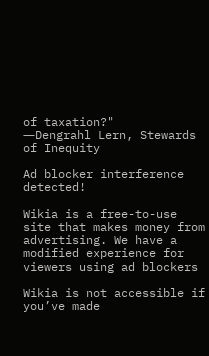of taxation?"
―Dengrahl Lern, Stewards of Inequity

Ad blocker interference detected!

Wikia is a free-to-use site that makes money from advertising. We have a modified experience for viewers using ad blockers

Wikia is not accessible if you’ve made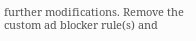further modifications. Remove the custom ad blocker rule(s) and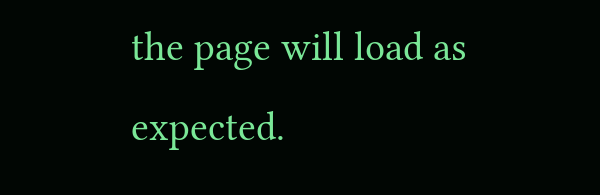the page will load as expected.